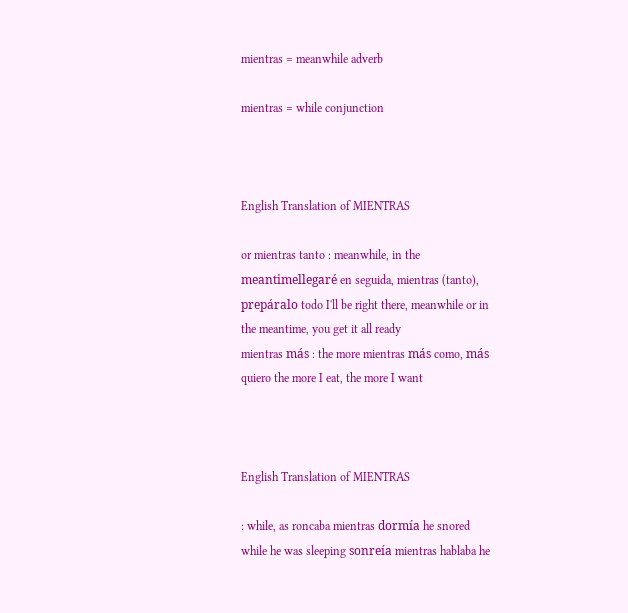mientras = meanwhile adverb

mientras = while conjunction



English Translation of MIENTRAS

or mientras tanto : meanwhile, in the meantimellegaré en seguida, mientras (tanto), prepáralo todo I'll be right there, meanwhile or in the meantime, you get it all ready
mientras más : the more mientras más como, más quiero the more I eat, the more I want



English Translation of MIENTRAS

: while, as roncaba mientras dormía he snored while he was sleeping sonreía mientras hablaba he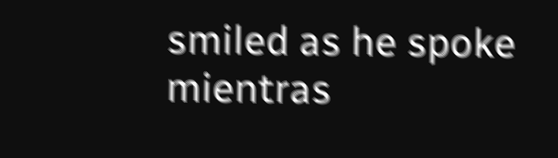smiled as he spoke mientras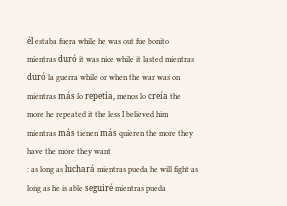él estaba fuera while he was out fue bonito mientras duró it was nice while it lasted mientras duró la guerra while or when the war was on mientras más lo repetía, menos lo creía the more he repeated it the less I believed him mientras más tienen más quieren the more they have the more they want
: as long as luchará mientras pueda he will fight as long as he is able seguiré mientras pueda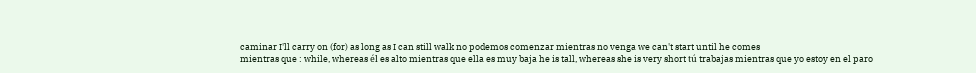caminar I'll carry on (for) as long as I can still walk no podemos comenzar mientras no venga we can't start until he comes
mientras que : while, whereas él es alto mientras que ella es muy baja he is tall, whereas she is very short tú trabajas mientras que yo estoy en el paro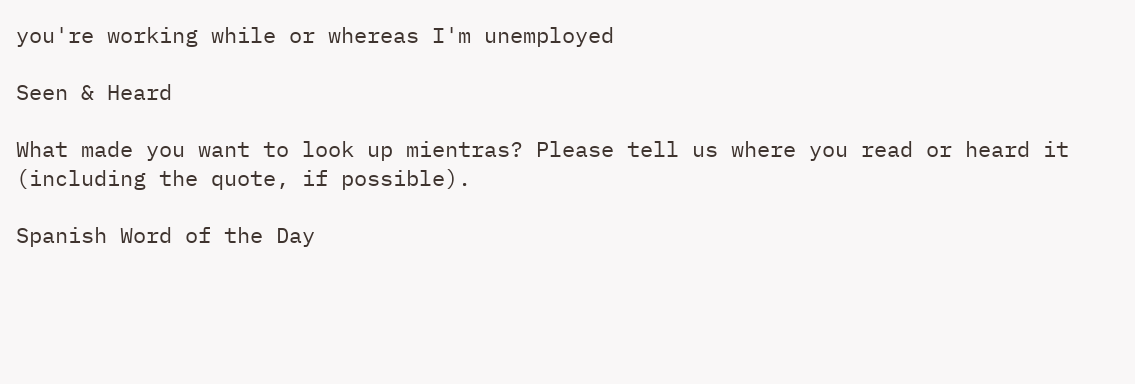you're working while or whereas I'm unemployed

Seen & Heard

What made you want to look up mientras? Please tell us where you read or heard it (including the quote, if possible).

Spanish Word of the Day